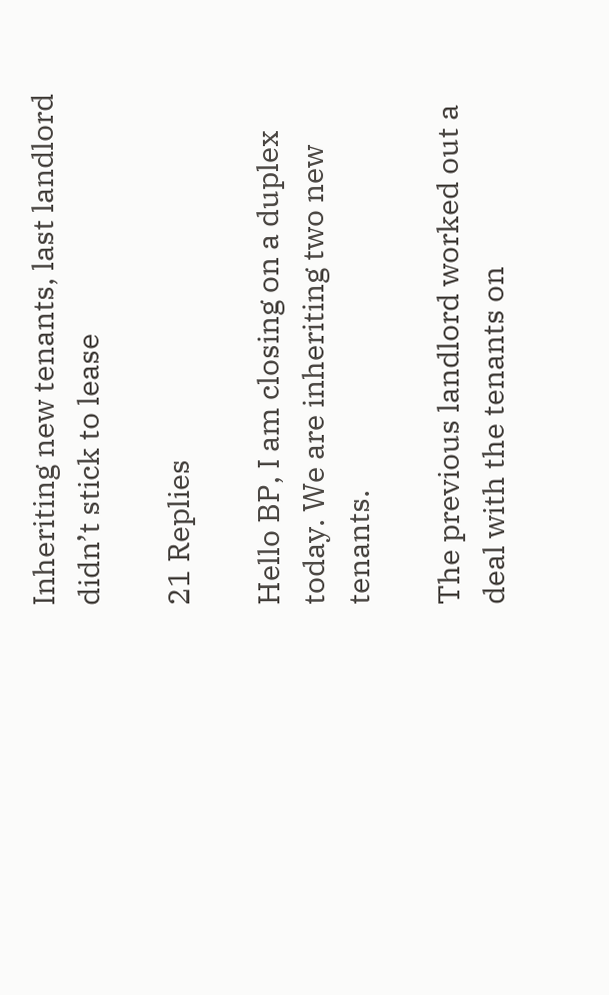Inheriting new tenants, last landlord didn’t stick to lease

21 Replies

Hello BP, I am closing on a duplex today. We are inheriting two new tenants.

The previous landlord worked out a deal with the tenants on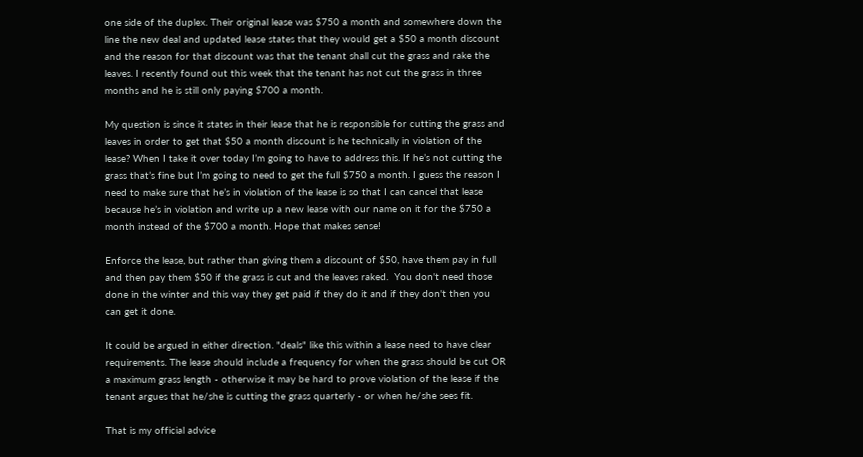one side of the duplex. Their original lease was $750 a month and somewhere down the line the new deal and updated lease states that they would get a $50 a month discount and the reason for that discount was that the tenant shall cut the grass and rake the leaves. I recently found out this week that the tenant has not cut the grass in three months and he is still only paying $700 a month.

My question is since it states in their lease that he is responsible for cutting the grass and leaves in order to get that $50 a month discount is he technically in violation of the lease? When I take it over today I’m going to have to address this. If he’s not cutting the grass that’s fine but I’m going to need to get the full $750 a month. I guess the reason I need to make sure that he’s in violation of the lease is so that I can cancel that lease because he’s in violation and write up a new lease with our name on it for the $750 a month instead of the $700 a month. Hope that makes sense!

Enforce the lease, but rather than giving them a discount of $50, have them pay in full and then pay them $50 if the grass is cut and the leaves raked.  You don't need those done in the winter and this way they get paid if they do it and if they don't then you can get it done.

It could be argued in either direction. "deals" like this within a lease need to have clear requirements. The lease should include a frequency for when the grass should be cut OR a maximum grass length - otherwise it may be hard to prove violation of the lease if the tenant argues that he/she is cutting the grass quarterly - or when he/she sees fit.

That is my official advice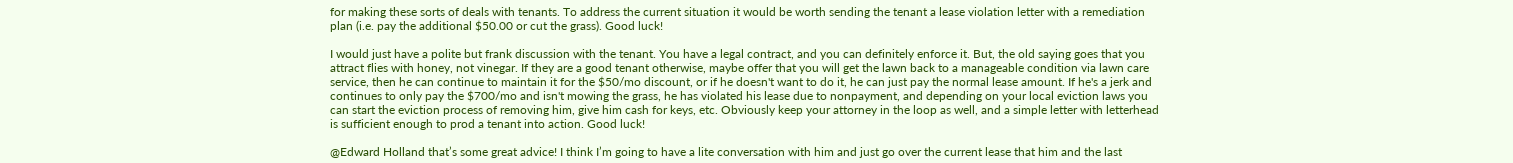for making these sorts of deals with tenants. To address the current situation it would be worth sending the tenant a lease violation letter with a remediation plan (i.e. pay the additional $50.00 or cut the grass). Good luck!

I would just have a polite but frank discussion with the tenant. You have a legal contract, and you can definitely enforce it. But, the old saying goes that you attract flies with honey, not vinegar. If they are a good tenant otherwise, maybe offer that you will get the lawn back to a manageable condition via lawn care service, then he can continue to maintain it for the $50/mo discount, or if he doesn't want to do it, he can just pay the normal lease amount. If he's a jerk and continues to only pay the $700/mo and isn't mowing the grass, he has violated his lease due to nonpayment, and depending on your local eviction laws you can start the eviction process of removing him, give him cash for keys, etc. Obviously keep your attorney in the loop as well, and a simple letter with letterhead is sufficient enough to prod a tenant into action. Good luck!

@Edward Holland that’s some great advice! I think I’m going to have a lite conversation with him and just go over the current lease that him and the last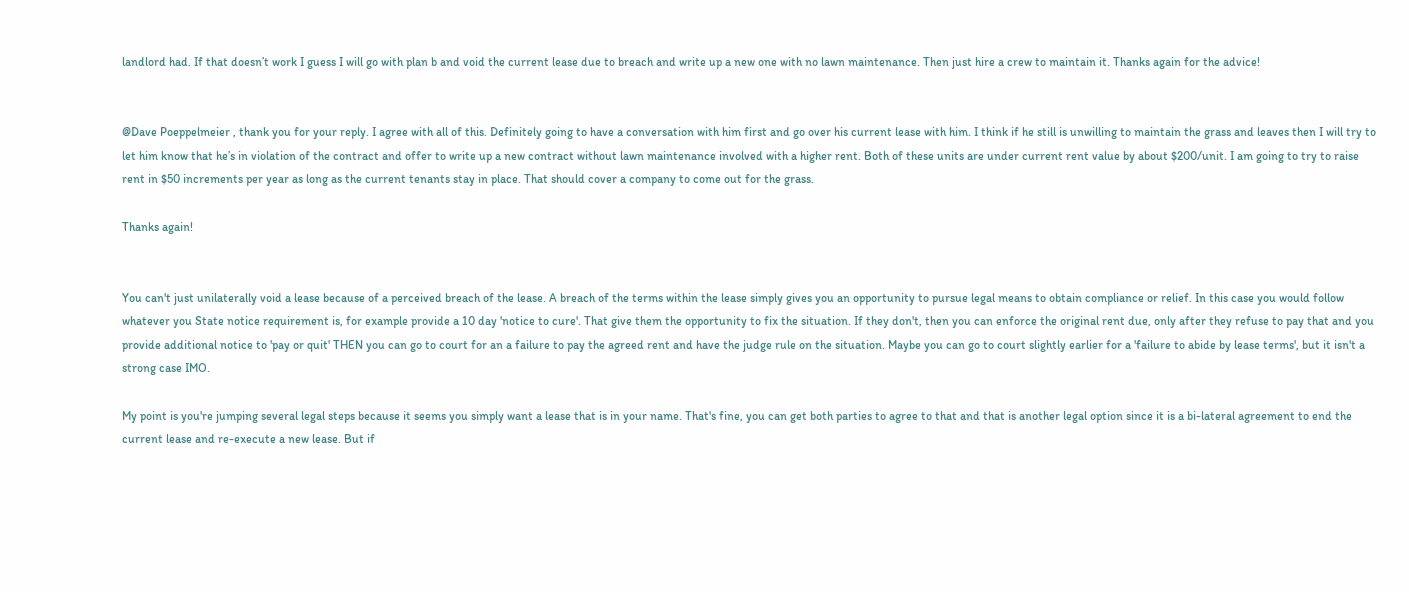landlord had. If that doesn’t work I guess I will go with plan b and void the current lease due to breach and write up a new one with no lawn maintenance. Then just hire a crew to maintain it. Thanks again for the advice!


@Dave Poeppelmeier , thank you for your reply. I agree with all of this. Definitely going to have a conversation with him first and go over his current lease with him. I think if he still is unwilling to maintain the grass and leaves then I will try to let him know that he’s in violation of the contract and offer to write up a new contract without lawn maintenance involved with a higher rent. Both of these units are under current rent value by about $200/unit. I am going to try to raise rent in $50 increments per year as long as the current tenants stay in place. That should cover a company to come out for the grass.

Thanks again!


You can't just unilaterally void a lease because of a perceived breach of the lease. A breach of the terms within the lease simply gives you an opportunity to pursue legal means to obtain compliance or relief. In this case you would follow whatever you State notice requirement is, for example provide a 10 day 'notice to cure'. That give them the opportunity to fix the situation. If they don't, then you can enforce the original rent due, only after they refuse to pay that and you provide additional notice to 'pay or quit' THEN you can go to court for an a failure to pay the agreed rent and have the judge rule on the situation. Maybe you can go to court slightly earlier for a 'failure to abide by lease terms', but it isn't a strong case IMO.

My point is you're jumping several legal steps because it seems you simply want a lease that is in your name. That's fine, you can get both parties to agree to that and that is another legal option since it is a bi-lateral agreement to end the current lease and re-execute a new lease. But if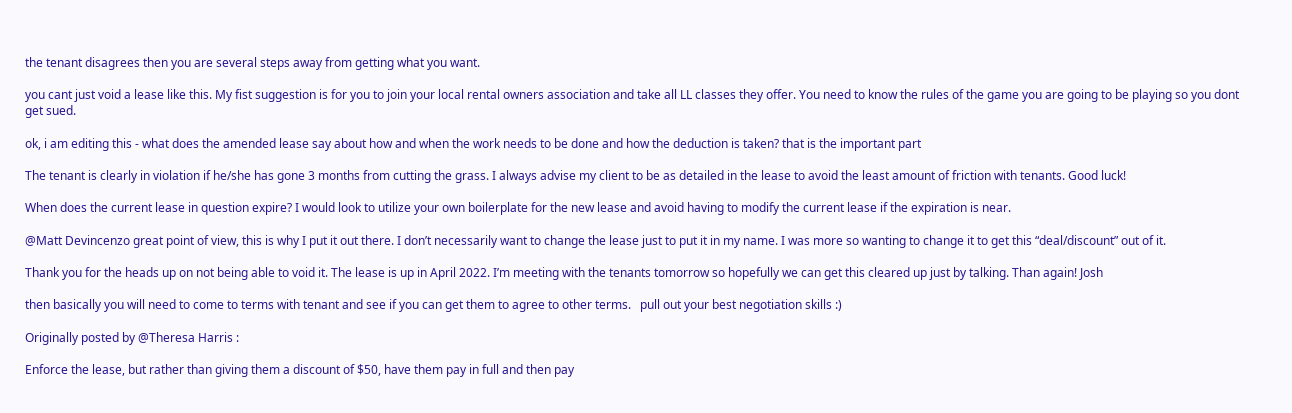the tenant disagrees then you are several steps away from getting what you want.

you cant just void a lease like this. My fist suggestion is for you to join your local rental owners association and take all LL classes they offer. You need to know the rules of the game you are going to be playing so you dont get sued.

ok, i am editing this - what does the amended lease say about how and when the work needs to be done and how the deduction is taken? that is the important part

The tenant is clearly in violation if he/she has gone 3 months from cutting the grass. I always advise my client to be as detailed in the lease to avoid the least amount of friction with tenants. Good luck!

When does the current lease in question expire? I would look to utilize your own boilerplate for the new lease and avoid having to modify the current lease if the expiration is near.

@Matt Devincenzo great point of view, this is why I put it out there. I don’t necessarily want to change the lease just to put it in my name. I was more so wanting to change it to get this “deal/discount” out of it.

Thank you for the heads up on not being able to void it. The lease is up in April 2022. I’m meeting with the tenants tomorrow so hopefully we can get this cleared up just by talking. Than again! Josh

then basically you will need to come to terms with tenant and see if you can get them to agree to other terms.   pull out your best negotiation skills :)

Originally posted by @Theresa Harris :

Enforce the lease, but rather than giving them a discount of $50, have them pay in full and then pay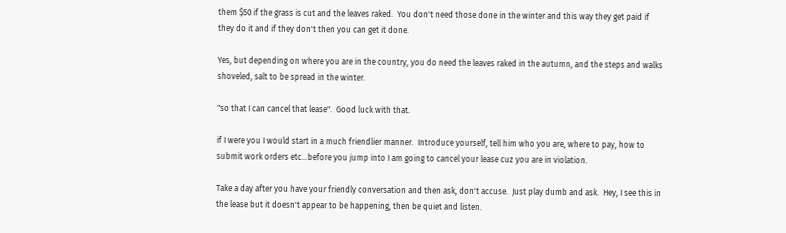them $50 if the grass is cut and the leaves raked.  You don't need those done in the winter and this way they get paid if they do it and if they don't then you can get it done.

Yes, but depending on where you are in the country, you do need the leaves raked in the autumn, and the steps and walks shoveled, salt to be spread in the winter.

"so that I can cancel that lease".  Good luck with that.

if I were you I would start in a much friendlier manner.  Introduce yourself, tell him who you are, where to pay, how to submit work orders etc...before you jump into I am going to cancel your lease cuz you are in violation.

Take a day after you have your friendly conversation and then ask, don't accuse.  Just play dumb and ask.  Hey, I see this in the lease but it doesn't appear to be happening, then be quiet and listen.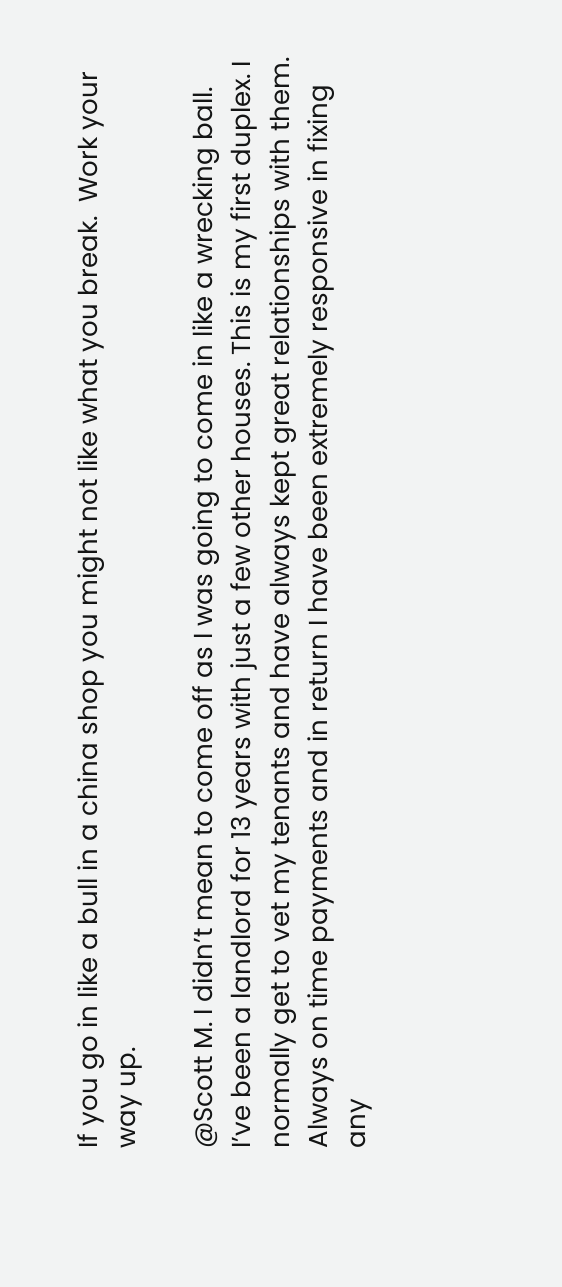If you go in like a bull in a china shop you might not like what you break.  Work your way up.

@Scott M. I didn’t mean to come off as I was going to come in like a wrecking ball. I’ve been a landlord for 13 years with just a few other houses. This is my first duplex. I normally get to vet my tenants and have always kept great relationships with them. Always on time payments and in return I have been extremely responsive in fixing any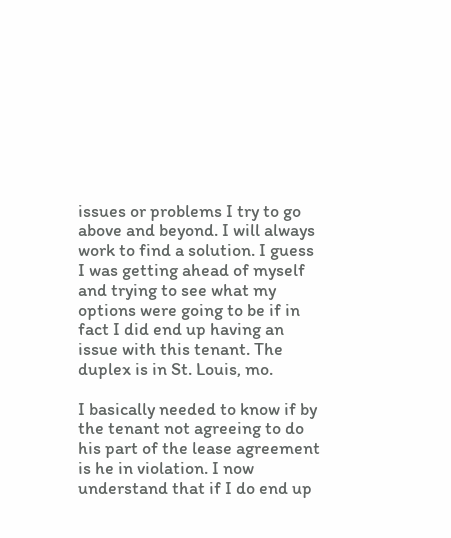issues or problems I try to go above and beyond. I will always work to find a solution. I guess I was getting ahead of myself and trying to see what my options were going to be if in fact I did end up having an issue with this tenant. The duplex is in St. Louis, mo.

I basically needed to know if by the tenant not agreeing to do his part of the lease agreement is he in violation. I now understand that if I do end up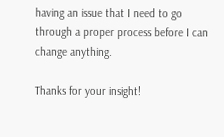having an issue that I need to go through a proper process before I can change anything.

Thanks for your insight!